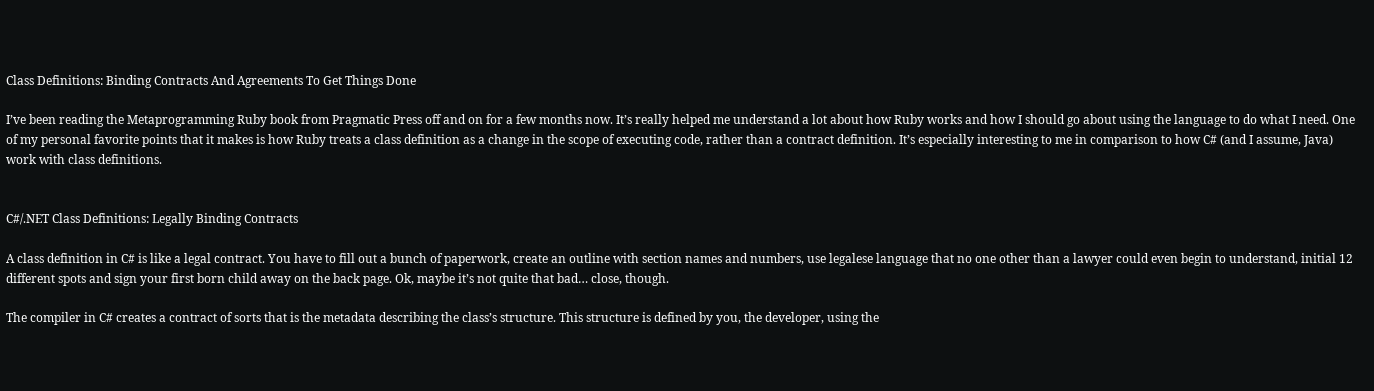Class Definitions: Binding Contracts And Agreements To Get Things Done

I’ve been reading the Metaprogramming Ruby book from Pragmatic Press off and on for a few months now. It’s really helped me understand a lot about how Ruby works and how I should go about using the language to do what I need. One of my personal favorite points that it makes is how Ruby treats a class definition as a change in the scope of executing code, rather than a contract definition. It’s especially interesting to me in comparison to how C# (and I assume, Java) work with class definitions.


C#/.NET Class Definitions: Legally Binding Contracts

A class definition in C# is like a legal contract. You have to fill out a bunch of paperwork, create an outline with section names and numbers, use legalese language that no one other than a lawyer could even begin to understand, initial 12 different spots and sign your first born child away on the back page. Ok, maybe it’s not quite that bad… close, though.

The compiler in C# creates a contract of sorts that is the metadata describing the class’s structure. This structure is defined by you, the developer, using the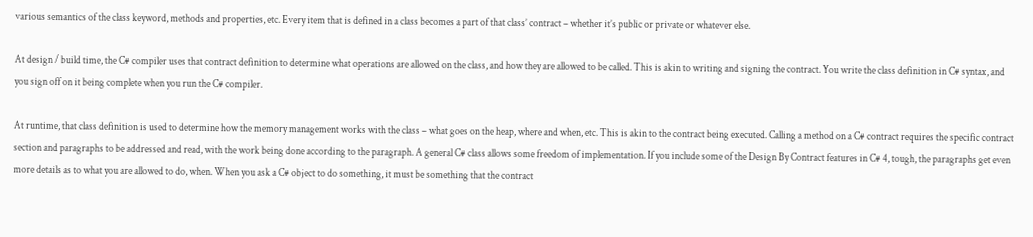various semantics of the class keyword, methods and properties, etc. Every item that is defined in a class becomes a part of that class’ contract – whether it’s public or private or whatever else.

At design / build time, the C# compiler uses that contract definition to determine what operations are allowed on the class, and how they are allowed to be called. This is akin to writing and signing the contract. You write the class definition in C# syntax, and you sign off on it being complete when you run the C# compiler.

At runtime, that class definition is used to determine how the memory management works with the class – what goes on the heap, where and when, etc. This is akin to the contract being executed. Calling a method on a C# contract requires the specific contract section and paragraphs to be addressed and read, with the work being done according to the paragraph. A general C# class allows some freedom of implementation. If you include some of the Design By Contract features in C# 4, tough, the paragraphs get even more details as to what you are allowed to do, when. When you ask a C# object to do something, it must be something that the contract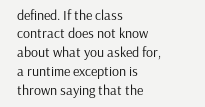defined. If the class contract does not know about what you asked for, a runtime exception is thrown saying that the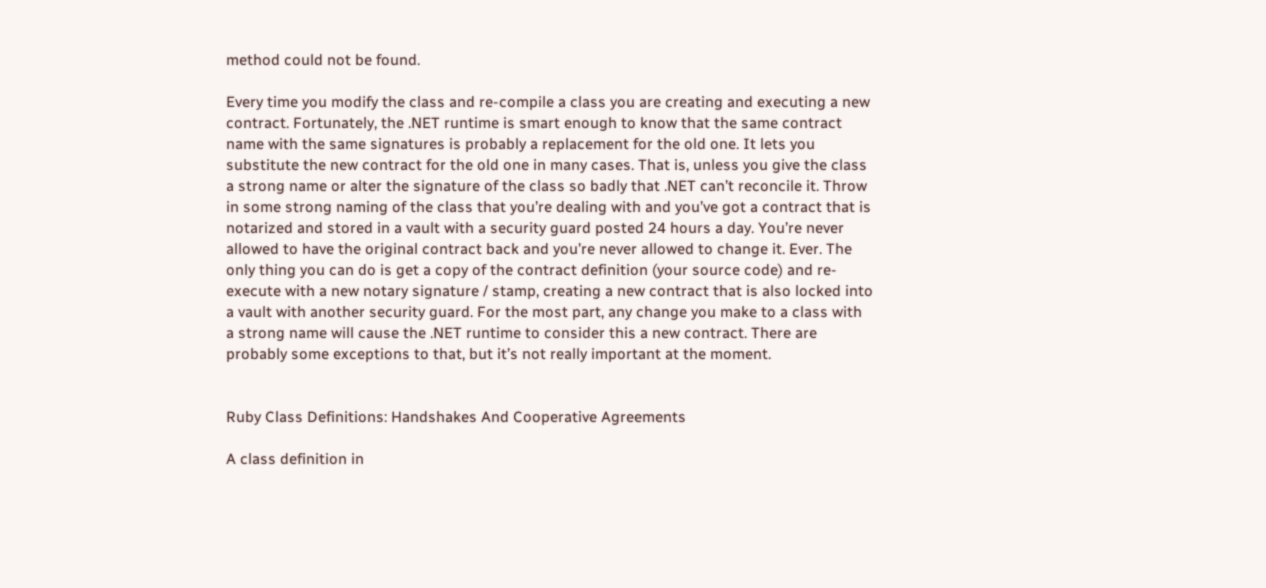method could not be found.

Every time you modify the class and re-compile a class you are creating and executing a new contract. Fortunately, the .NET runtime is smart enough to know that the same contract name with the same signatures is probably a replacement for the old one. It lets you substitute the new contract for the old one in many cases. That is, unless you give the class a strong name or alter the signature of the class so badly that .NET can’t reconcile it. Throw in some strong naming of the class that you’re dealing with and you’ve got a contract that is notarized and stored in a vault with a security guard posted 24 hours a day. You’re never allowed to have the original contract back and you’re never allowed to change it. Ever. The only thing you can do is get a copy of the contract definition (your source code) and re-execute with a new notary signature / stamp, creating a new contract that is also locked into a vault with another security guard. For the most part, any change you make to a class with a strong name will cause the .NET runtime to consider this a new contract. There are probably some exceptions to that, but it’s not really important at the moment.


Ruby Class Definitions: Handshakes And Cooperative Agreements

A class definition in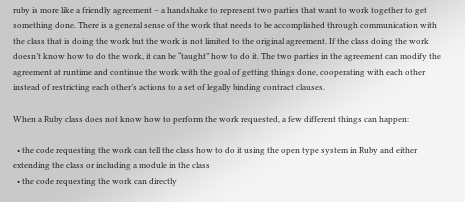ruby is more like a friendly agreement – a handshake to represent two parties that want to work together to get something done. There is a general sense of the work that needs to be accomplished through communication with the class that is doing the work but the work is not limited to the original agreement. If the class doing the work doesn’t know how to do the work, it can be “taught” how to do it. The two parties in the agreement can modify the agreement at runtime and continue the work with the goal of getting things done, cooperating with each other instead of restricting each other’s actions to a set of legally binding contract clauses.

When a Ruby class does not know how to perform the work requested, a few different things can happen:

  • the code requesting the work can tell the class how to do it using the open type system in Ruby and either extending the class or including a module in the class
  • the code requesting the work can directly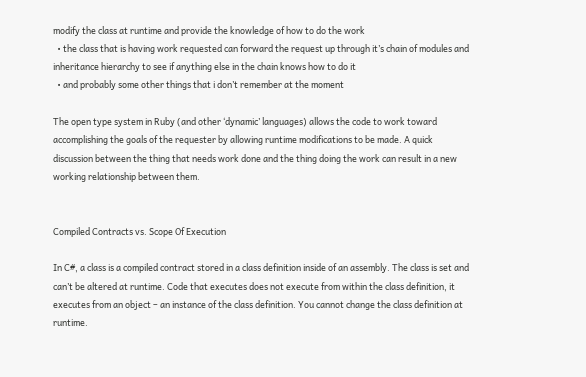modify the class at runtime and provide the knowledge of how to do the work
  • the class that is having work requested can forward the request up through it’s chain of modules and inheritance hierarchy to see if anything else in the chain knows how to do it
  • and probably some other things that i don’t remember at the moment

The open type system in Ruby (and other ‘dynamic’ languages) allows the code to work toward accomplishing the goals of the requester by allowing runtime modifications to be made. A quick discussion between the thing that needs work done and the thing doing the work can result in a new working relationship between them.


Compiled Contracts vs. Scope Of Execution

In C#, a class is a compiled contract stored in a class definition inside of an assembly. The class is set and can’t be altered at runtime. Code that executes does not execute from within the class definition, it executes from an object – an instance of the class definition. You cannot change the class definition at runtime.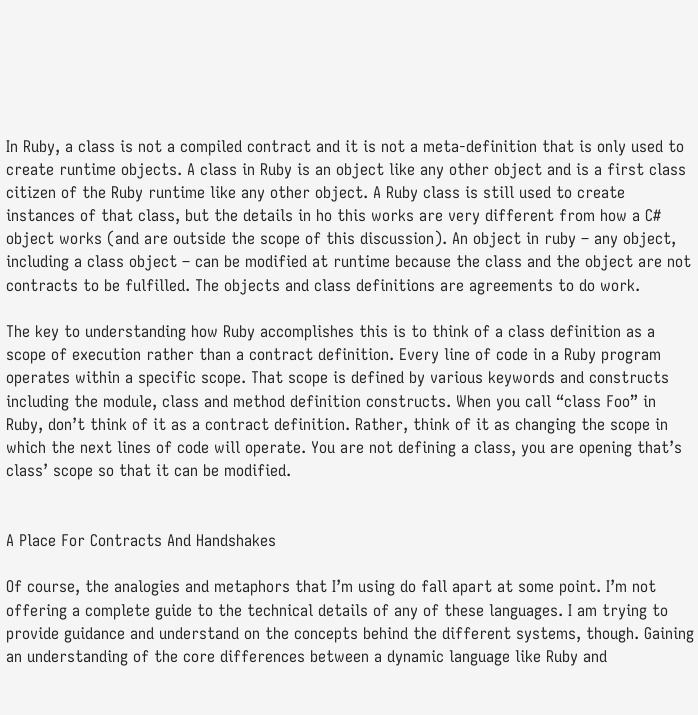In Ruby, a class is not a compiled contract and it is not a meta-definition that is only used to create runtime objects. A class in Ruby is an object like any other object and is a first class citizen of the Ruby runtime like any other object. A Ruby class is still used to create instances of that class, but the details in ho this works are very different from how a C# object works (and are outside the scope of this discussion). An object in ruby – any object, including a class object – can be modified at runtime because the class and the object are not contracts to be fulfilled. The objects and class definitions are agreements to do work.

The key to understanding how Ruby accomplishes this is to think of a class definition as a scope of execution rather than a contract definition. Every line of code in a Ruby program operates within a specific scope. That scope is defined by various keywords and constructs including the module, class and method definition constructs. When you call “class Foo” in Ruby, don’t think of it as a contract definition. Rather, think of it as changing the scope in which the next lines of code will operate. You are not defining a class, you are opening that’s class’ scope so that it can be modified.


A Place For Contracts And Handshakes

Of course, the analogies and metaphors that I’m using do fall apart at some point. I’m not offering a complete guide to the technical details of any of these languages. I am trying to provide guidance and understand on the concepts behind the different systems, though. Gaining an understanding of the core differences between a dynamic language like Ruby and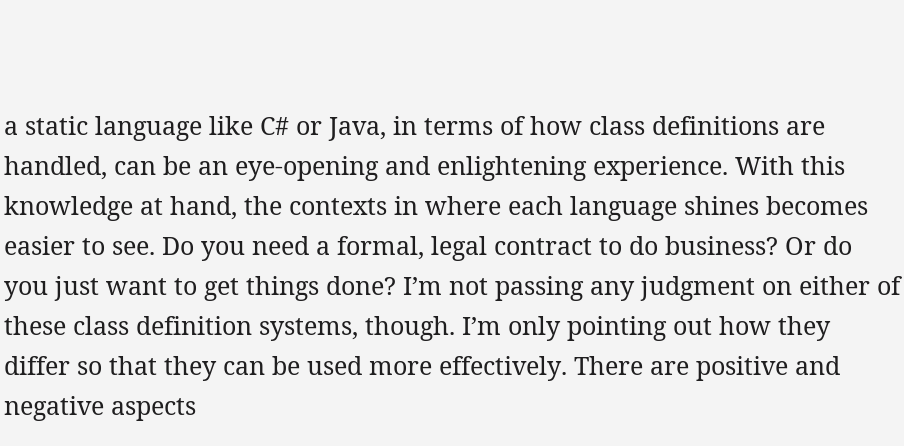a static language like C# or Java, in terms of how class definitions are handled, can be an eye-opening and enlightening experience. With this knowledge at hand, the contexts in where each language shines becomes easier to see. Do you need a formal, legal contract to do business? Or do you just want to get things done? I’m not passing any judgment on either of these class definition systems, though. I’m only pointing out how they differ so that they can be used more effectively. There are positive and negative aspects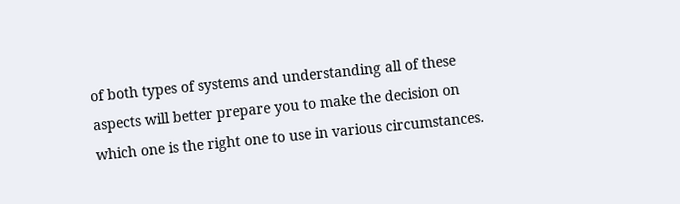of both types of systems and understanding all of these aspects will better prepare you to make the decision on which one is the right one to use in various circumstances.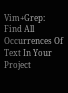Vim+Grep: Find All Occurrences Of Text In Your Project